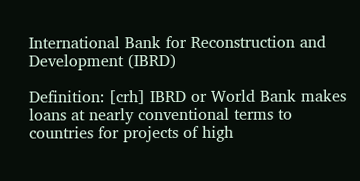International Bank for Reconstruction and Development (IBRD)

Definition: [crh] IBRD or World Bank makes loans at nearly conventional terms to countries for projects of high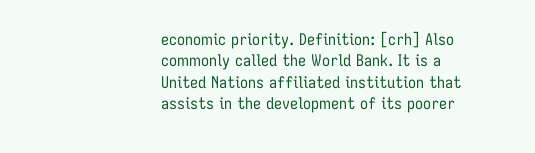economic priority. Definition: [crh] Also commonly called the World Bank. It is a United Nations affiliated institution that assists in the development of its poorer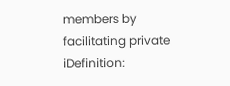members by facilitating private iDefinition: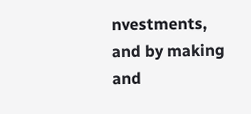nvestments, and by making and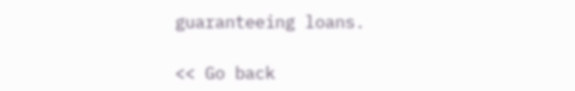guaranteeing loans.

<< Go back